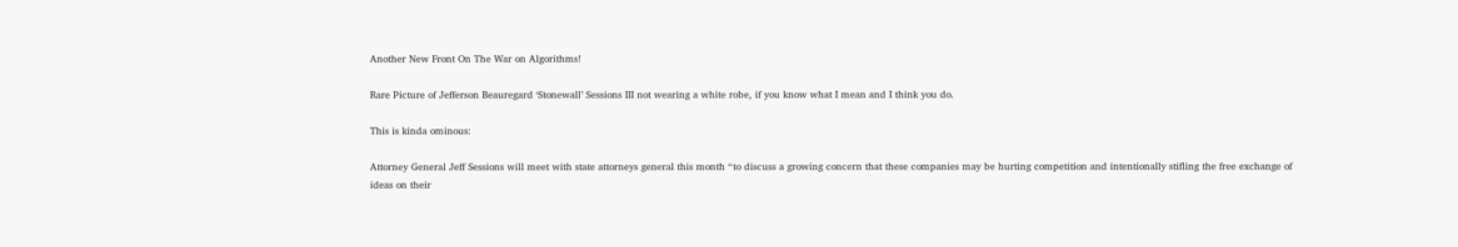Another New Front On The War on Algorithms!

Rare Picture of Jefferson Beauregard ‘Stonewall’ Sessions III not wearing a white robe, if you know what I mean and I think you do.

This is kinda ominous:

Attorney General Jeff Sessions will meet with state attorneys general this month “to discuss a growing concern that these companies may be hurting competition and intentionally stifling the free exchange of ideas on their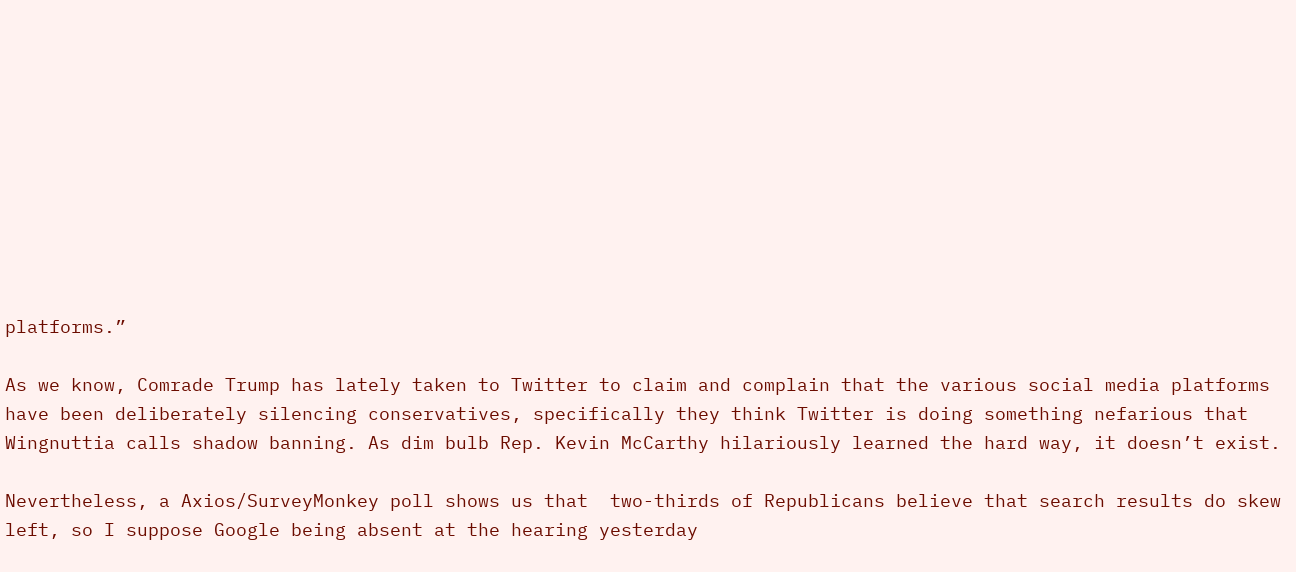platforms.”

As we know, Comrade Trump has lately taken to Twitter to claim and complain that the various social media platforms have been deliberately silencing conservatives, specifically they think Twitter is doing something nefarious that Wingnuttia calls shadow banning. As dim bulb Rep. Kevin McCarthy hilariously learned the hard way, it doesn’t exist.

Nevertheless, a Axios/SurveyMonkey poll shows us that  two-thirds of Republicans believe that search results do skew left, so I suppose Google being absent at the hearing yesterday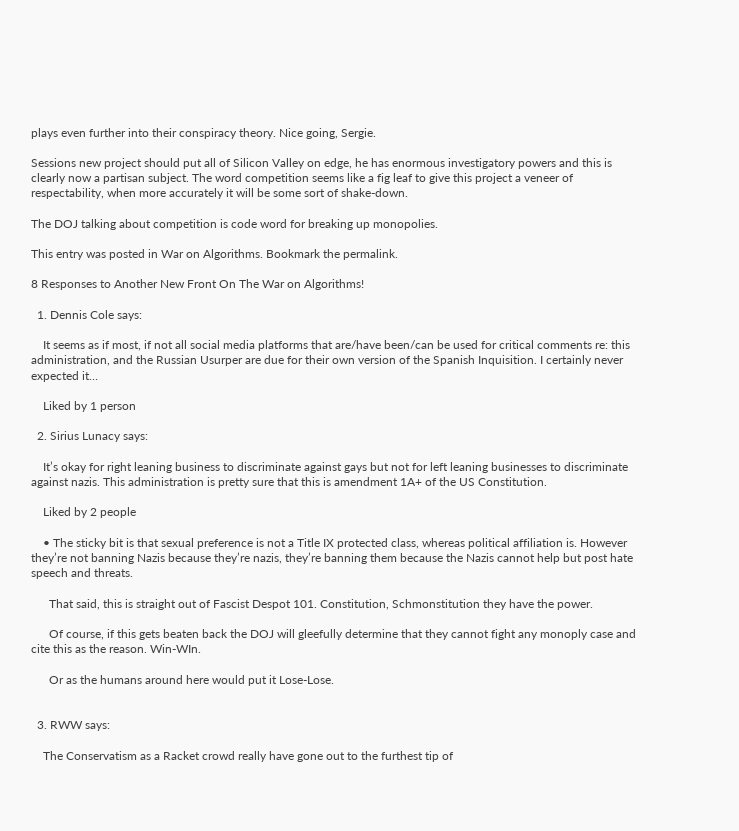plays even further into their conspiracy theory. Nice going, Sergie.

Sessions new project should put all of Silicon Valley on edge, he has enormous investigatory powers and this is clearly now a partisan subject. The word competition seems like a fig leaf to give this project a veneer of respectability, when more accurately it will be some sort of shake-down.

The DOJ talking about competition is code word for breaking up monopolies.

This entry was posted in War on Algorithms. Bookmark the permalink.

8 Responses to Another New Front On The War on Algorithms!

  1. Dennis Cole says:

    It seems as if most, if not all social media platforms that are/have been/can be used for critical comments re: this administration, and the Russian Usurper are due for their own version of the Spanish Inquisition. I certainly never expected it…

    Liked by 1 person

  2. Sirius Lunacy says:

    It’s okay for right leaning business to discriminate against gays but not for left leaning businesses to discriminate against nazis. This administration is pretty sure that this is amendment 1A+ of the US Constitution.

    Liked by 2 people

    • The sticky bit is that sexual preference is not a Title IX protected class, whereas political affiliation is. However they’re not banning Nazis because they’re nazis, they’re banning them because the Nazis cannot help but post hate speech and threats.

      That said, this is straight out of Fascist Despot 101. Constitution, Schmonstitution they have the power.

      Of course, if this gets beaten back the DOJ will gleefully determine that they cannot fight any monoply case and cite this as the reason. Win-WIn.

      Or as the humans around here would put it Lose-Lose.


  3. RWW says:

    The Conservatism as a Racket crowd really have gone out to the furthest tip of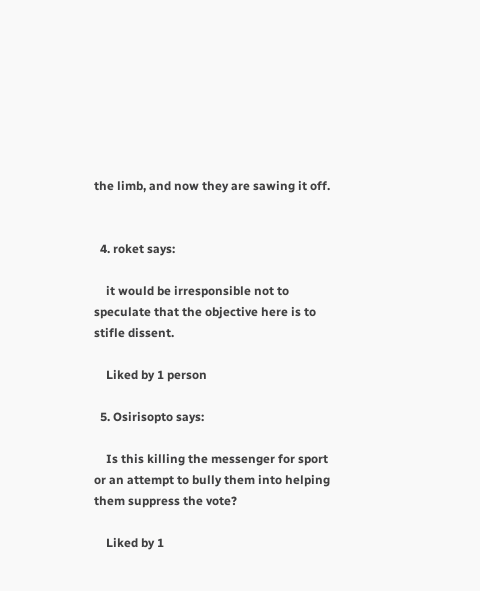the limb, and now they are sawing it off.


  4. roket says:

    it would be irresponsible not to speculate that the objective here is to stifle dissent.

    Liked by 1 person

  5. Osirisopto says:

    Is this killing the messenger for sport or an attempt to bully them into helping them suppress the vote?

    Liked by 1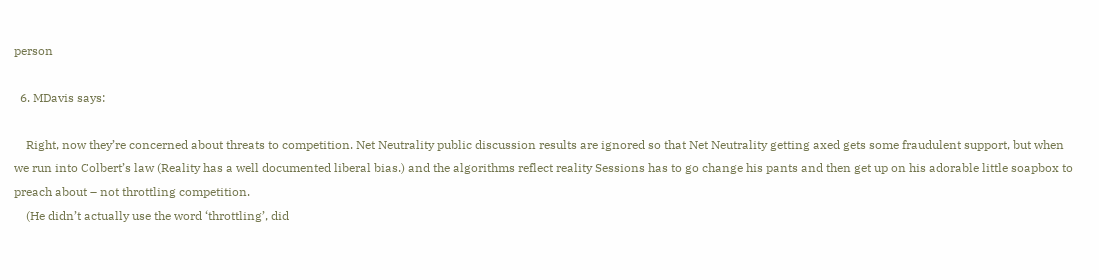person

  6. MDavis says:

    Right, now they’re concerned about threats to competition. Net Neutrality public discussion results are ignored so that Net Neutrality getting axed gets some fraudulent support, but when we run into Colbert’s law (Reality has a well documented liberal bias.) and the algorithms reflect reality Sessions has to go change his pants and then get up on his adorable little soapbox to preach about – not throttling competition.
    (He didn’t actually use the word ‘throttling’, did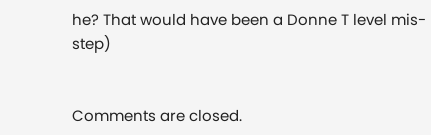he? That would have been a Donne T level mis-step)


Comments are closed.